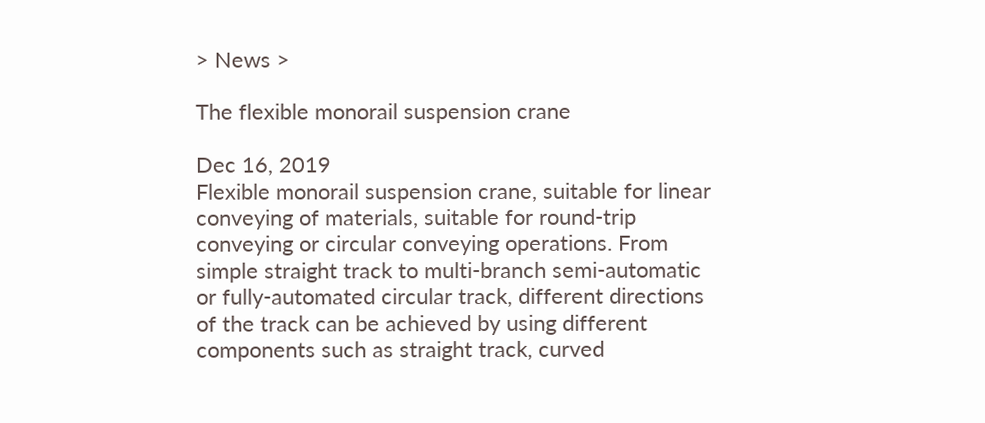> News >

The flexible monorail suspension crane

Dec 16, 2019
Flexible monorail suspension crane, suitable for linear conveying of materials, suitable for round-trip conveying or circular conveying operations. From simple straight track to multi-branch semi-automatic or fully-automated circular track, different directions of the track can be achieved by using different components such as straight track, curved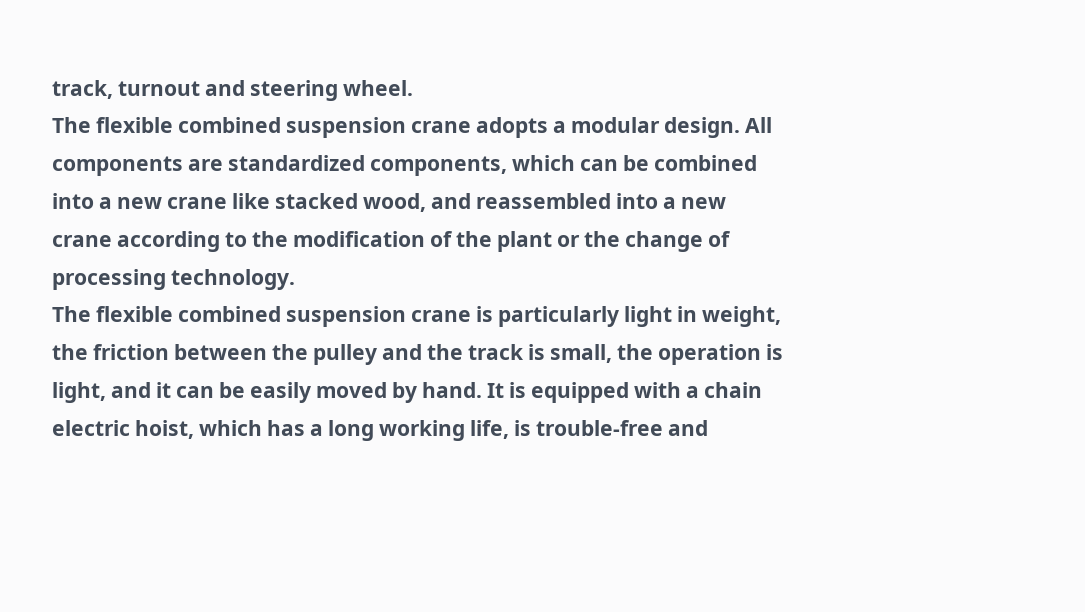track, turnout and steering wheel.
The flexible combined suspension crane adopts a modular design. All components are standardized components, which can be combined into a new crane like stacked wood, and reassembled into a new crane according to the modification of the plant or the change of processing technology.
The flexible combined suspension crane is particularly light in weight, the friction between the pulley and the track is small, the operation is light, and it can be easily moved by hand. It is equipped with a chain electric hoist, which has a long working life, is trouble-free and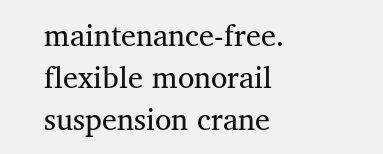maintenance-free.
flexible monorail suspension crane